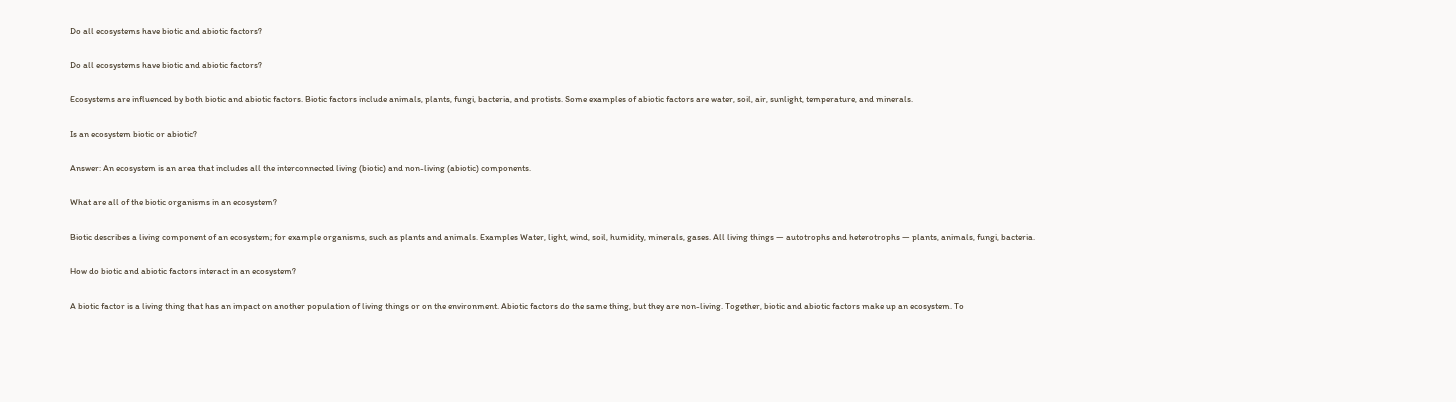Do all ecosystems have biotic and abiotic factors?

Do all ecosystems have biotic and abiotic factors?

Ecosystems are influenced by both biotic and abiotic factors. Biotic factors include animals, plants, fungi, bacteria, and protists. Some examples of abiotic factors are water, soil, air, sunlight, temperature, and minerals.

Is an ecosystem biotic or abiotic?

Answer: An ecosystem is an area that includes all the interconnected living (biotic) and non-living (abiotic) components.

What are all of the biotic organisms in an ecosystem?

Biotic describes a living component of an ecosystem; for example organisms, such as plants and animals. Examples Water, light, wind, soil, humidity, minerals, gases. All living things — autotrophs and heterotrophs — plants, animals, fungi, bacteria.

How do biotic and abiotic factors interact in an ecosystem?

A biotic factor is a living thing that has an impact on another population of living things or on the environment. Abiotic factors do the same thing, but they are non-living. Together, biotic and abiotic factors make up an ecosystem. To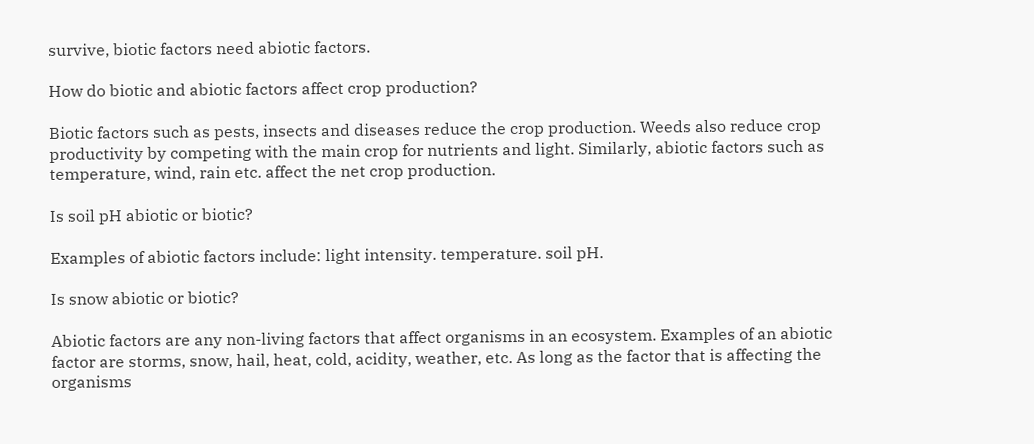survive, biotic factors need abiotic factors.

How do biotic and abiotic factors affect crop production?

Biotic factors such as pests, insects and diseases reduce the crop production. Weeds also reduce crop productivity by competing with the main crop for nutrients and light. Similarly, abiotic factors such as temperature, wind, rain etc. affect the net crop production.

Is soil pH abiotic or biotic?

Examples of abiotic factors include: light intensity. temperature. soil pH.

Is snow abiotic or biotic?

Abiotic factors are any non-living factors that affect organisms in an ecosystem. Examples of an abiotic factor are storms, snow, hail, heat, cold, acidity, weather, etc. As long as the factor that is affecting the organisms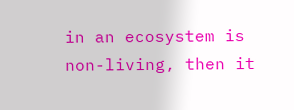in an ecosystem is non-living, then it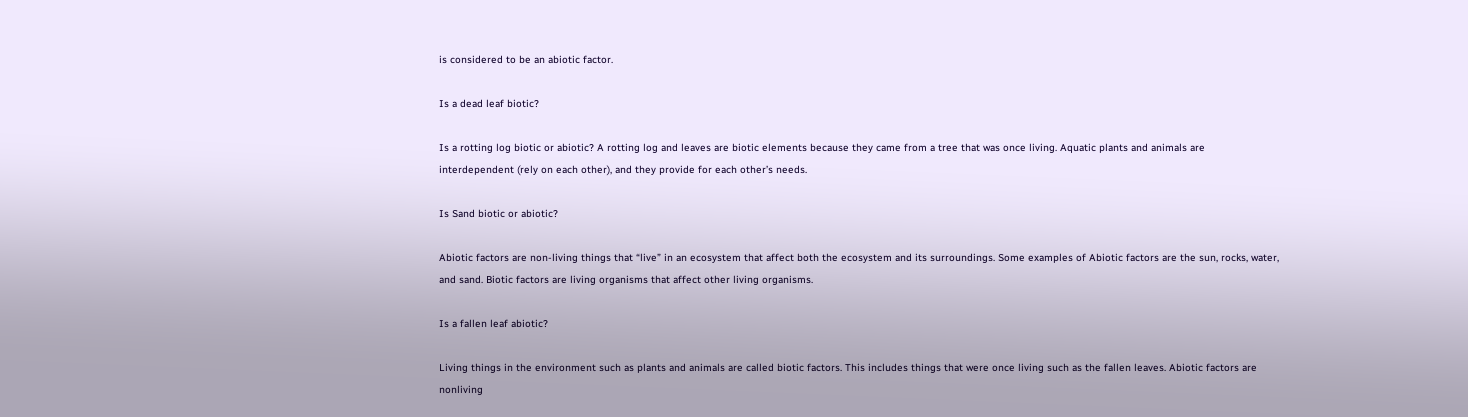is considered to be an abiotic factor.

Is a dead leaf biotic?

Is a rotting log biotic or abiotic? A rotting log and leaves are biotic elements because they came from a tree that was once living. Aquatic plants and animals are interdependent (rely on each other), and they provide for each other’s needs.

Is Sand biotic or abiotic?

Abiotic factors are non-living things that “live” in an ecosystem that affect both the ecosystem and its surroundings. Some examples of Abiotic factors are the sun, rocks, water, and sand. Biotic factors are living organisms that affect other living organisms.

Is a fallen leaf abiotic?

Living things in the environment such as plants and animals are called biotic factors. This includes things that were once living such as the fallen leaves. Abiotic factors are nonliving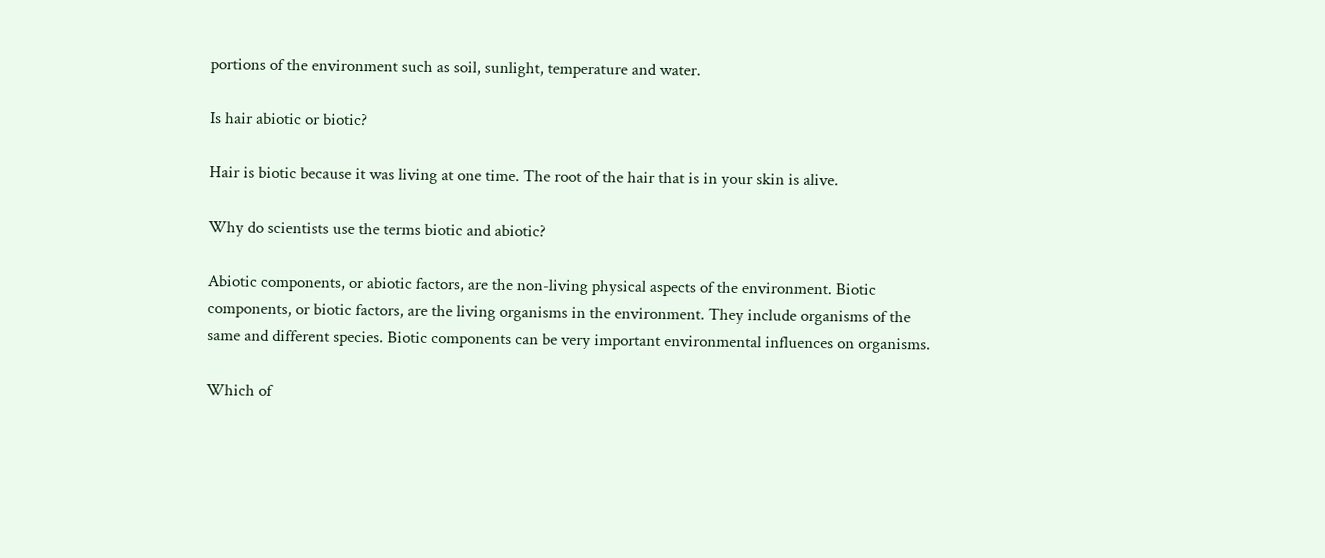portions of the environment such as soil, sunlight, temperature and water.

Is hair abiotic or biotic?

Hair is biotic because it was living at one time. The root of the hair that is in your skin is alive.

Why do scientists use the terms biotic and abiotic?

Abiotic components, or abiotic factors, are the non-living physical aspects of the environment. Biotic components, or biotic factors, are the living organisms in the environment. They include organisms of the same and different species. Biotic components can be very important environmental influences on organisms.

Which of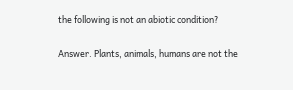the following is not an abiotic condition?

Answer. Plants, animals, humans are not the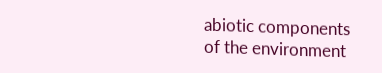abiotic components of the environment